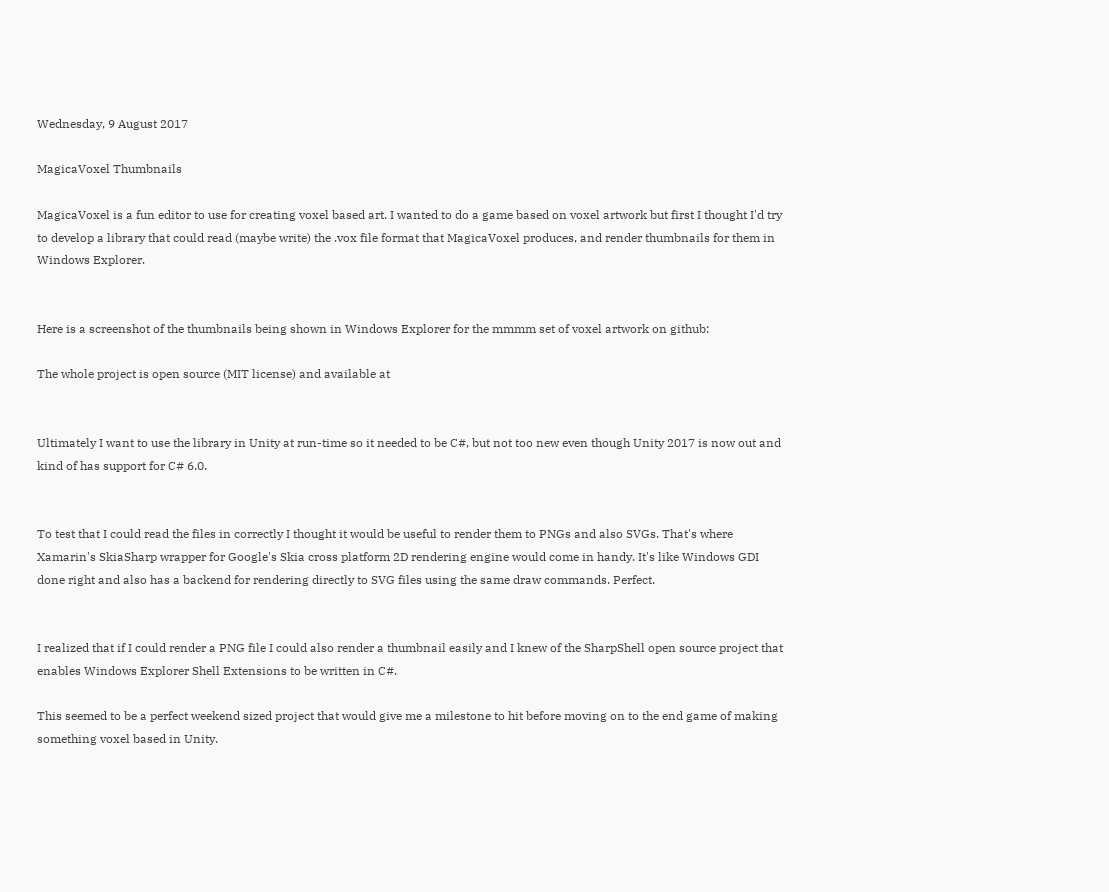Wednesday, 9 August 2017

MagicaVoxel Thumbnails

MagicaVoxel is a fun editor to use for creating voxel based art. I wanted to do a game based on voxel artwork but first I thought I'd try to develop a library that could read (maybe write) the .vox file format that MagicaVoxel produces, and render thumbnails for them in Windows Explorer.


Here is a screenshot of the thumbnails being shown in Windows Explorer for the mmmm set of voxel artwork on github:

The whole project is open source (MIT license) and available at


Ultimately I want to use the library in Unity at run-time so it needed to be C#, but not too new even though Unity 2017 is now out and kind of has support for C# 6.0.


To test that I could read the files in correctly I thought it would be useful to render them to PNGs and also SVGs. That's where Xamarin's SkiaSharp wrapper for Google's Skia cross platform 2D rendering engine would come in handy. It's like Windows GDI done right and also has a backend for rendering directly to SVG files using the same draw commands. Perfect.


I realized that if I could render a PNG file I could also render a thumbnail easily and I knew of the SharpShell open source project that enables Windows Explorer Shell Extensions to be written in C#.

This seemed to be a perfect weekend sized project that would give me a milestone to hit before moving on to the end game of making something voxel based in Unity.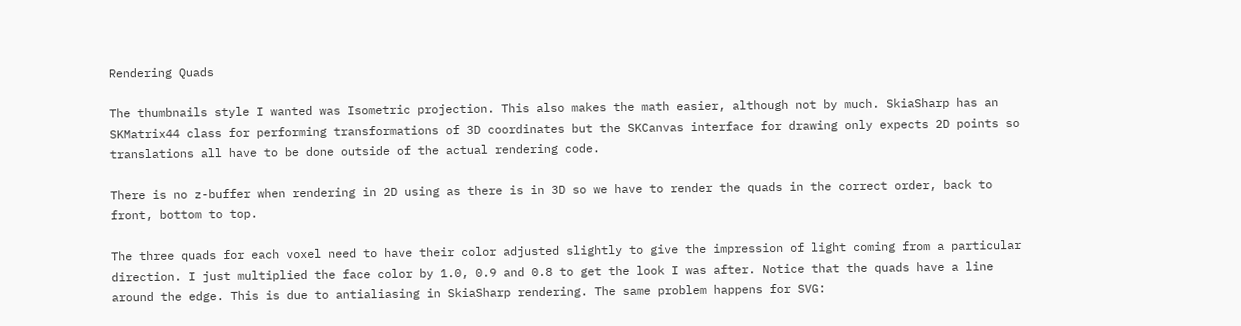Rendering Quads

The thumbnails style I wanted was Isometric projection. This also makes the math easier, although not by much. SkiaSharp has an SKMatrix44 class for performing transformations of 3D coordinates but the SKCanvas interface for drawing only expects 2D points so translations all have to be done outside of the actual rendering code.

There is no z-buffer when rendering in 2D using as there is in 3D so we have to render the quads in the correct order, back to front, bottom to top.

The three quads for each voxel need to have their color adjusted slightly to give the impression of light coming from a particular direction. I just multiplied the face color by 1.0, 0.9 and 0.8 to get the look I was after. Notice that the quads have a line around the edge. This is due to antialiasing in SkiaSharp rendering. The same problem happens for SVG: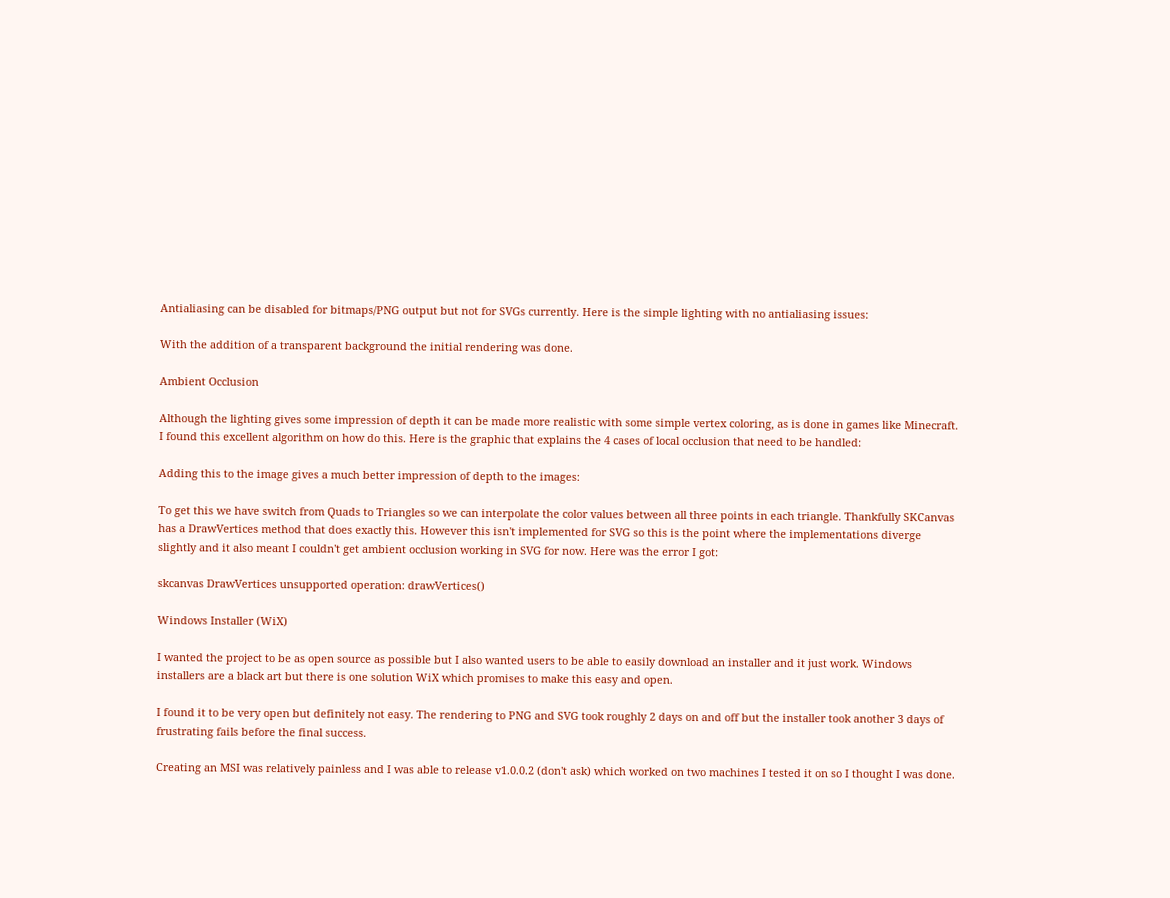Antialiasing can be disabled for bitmaps/PNG output but not for SVGs currently. Here is the simple lighting with no antialiasing issues:

With the addition of a transparent background the initial rendering was done.

Ambient Occlusion

Although the lighting gives some impression of depth it can be made more realistic with some simple vertex coloring, as is done in games like Minecraft. I found this excellent algorithm on how do this. Here is the graphic that explains the 4 cases of local occlusion that need to be handled:

Adding this to the image gives a much better impression of depth to the images:

To get this we have switch from Quads to Triangles so we can interpolate the color values between all three points in each triangle. Thankfully SKCanvas has a DrawVertices method that does exactly this. However this isn't implemented for SVG so this is the point where the implementations diverge slightly and it also meant I couldn't get ambient occlusion working in SVG for now. Here was the error I got:

skcanvas DrawVertices unsupported operation: drawVertices()

Windows Installer (WiX)

I wanted the project to be as open source as possible but I also wanted users to be able to easily download an installer and it just work. Windows installers are a black art but there is one solution WiX which promises to make this easy and open.

I found it to be very open but definitely not easy. The rendering to PNG and SVG took roughly 2 days on and off but the installer took another 3 days of frustrating fails before the final success.

Creating an MSI was relatively painless and I was able to release v1.0.0.2 (don't ask) which worked on two machines I tested it on so I thought I was done.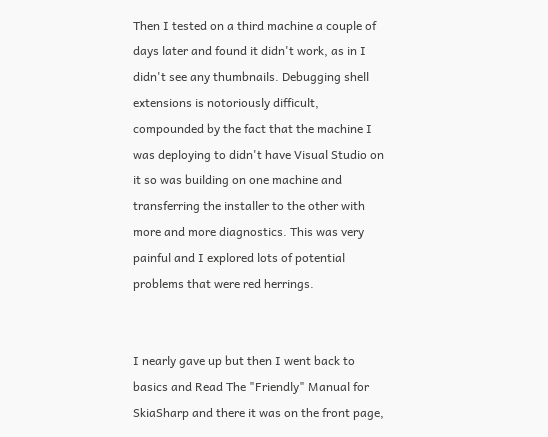Then I tested on a third machine a couple of days later and found it didn't work, as in I didn't see any thumbnails. Debugging shell extensions is notoriously difficult, compounded by the fact that the machine I was deploying to didn't have Visual Studio on it so was building on one machine and transferring the installer to the other with more and more diagnostics. This was very painful and I explored lots of potential problems that were red herrings.


I nearly gave up but then I went back to basics and Read The "Friendly" Manual for SkiaSharp and there it was on the front page,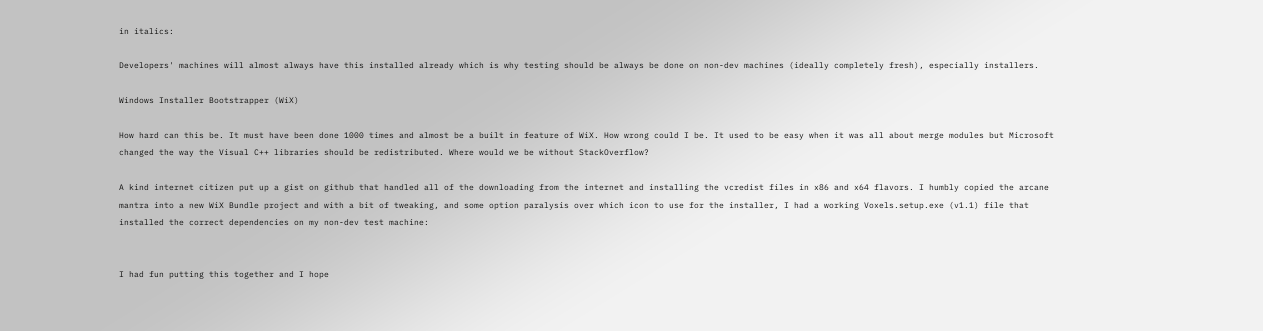in italics:

Developers' machines will almost always have this installed already which is why testing should be always be done on non-dev machines (ideally completely fresh), especially installers.

Windows Installer Bootstrapper (WiX)

How hard can this be. It must have been done 1000 times and almost be a built in feature of WiX. How wrong could I be. It used to be easy when it was all about merge modules but Microsoft changed the way the Visual C++ libraries should be redistributed. Where would we be without StackOverflow?

A kind internet citizen put up a gist on github that handled all of the downloading from the internet and installing the vcredist files in x86 and x64 flavors. I humbly copied the arcane mantra into a new WiX Bundle project and with a bit of tweaking, and some option paralysis over which icon to use for the installer, I had a working Voxels.setup.exe (v1.1) file that installed the correct dependencies on my non-dev test machine:


I had fun putting this together and I hope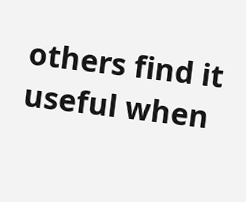others find it useful when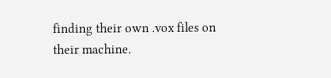finding their own .vox files on their machine.